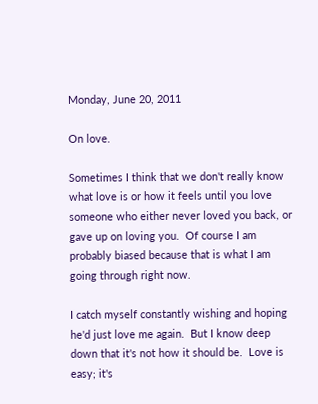Monday, June 20, 2011

On love.

Sometimes I think that we don't really know what love is or how it feels until you love someone who either never loved you back, or gave up on loving you.  Of course I am probably biased because that is what I am going through right now.

I catch myself constantly wishing and hoping he'd just love me again.  But I know deep down that it's not how it should be.  Love is easy; it's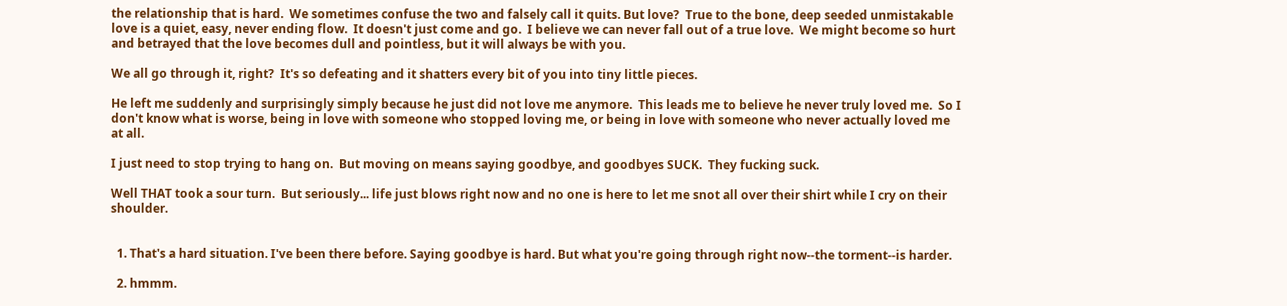the relationship that is hard.  We sometimes confuse the two and falsely call it quits. But love?  True to the bone, deep seeded unmistakable love is a quiet, easy, never ending flow.  It doesn't just come and go.  I believe we can never fall out of a true love.  We might become so hurt and betrayed that the love becomes dull and pointless, but it will always be with you.

We all go through it, right?  It's so defeating and it shatters every bit of you into tiny little pieces.

He left me suddenly and surprisingly simply because he just did not love me anymore.  This leads me to believe he never truly loved me.  So I don't know what is worse, being in love with someone who stopped loving me, or being in love with someone who never actually loved me at all.

I just need to stop trying to hang on.  But moving on means saying goodbye, and goodbyes SUCK.  They fucking suck.

Well THAT took a sour turn.  But seriously... life just blows right now and no one is here to let me snot all over their shirt while I cry on their shoulder.


  1. That's a hard situation. I've been there before. Saying goodbye is hard. But what you're going through right now--the torment--is harder.

  2. hmmm.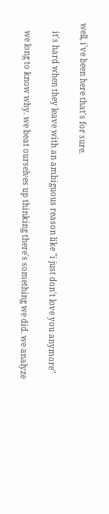well, i've been here that's for sure.

    it's hard when they leave with an ambiguous reason like "i just don't love you anymore"

    we long to know why. we beat ourselves up thinking there's something we did. we analyze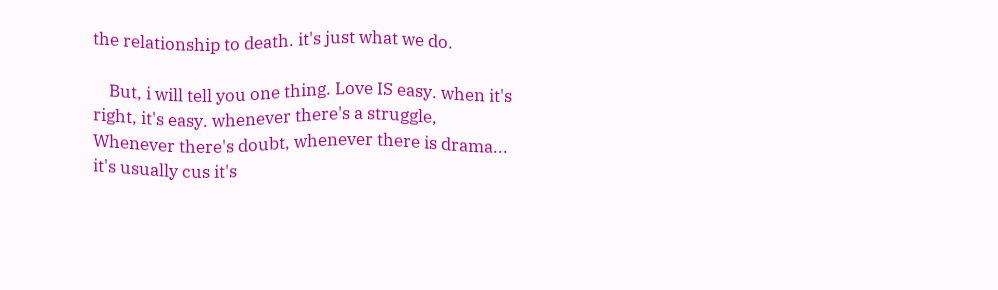the relationship to death. it's just what we do.

    But, i will tell you one thing. Love IS easy. when it's right, it's easy. whenever there's a struggle, Whenever there's doubt, whenever there is drama... it's usually cus it's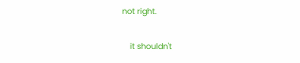not right.

    it shouldn't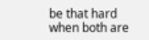be that hard when both are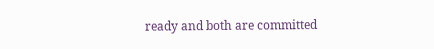ready and both are committed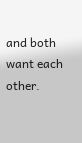and both want each other.